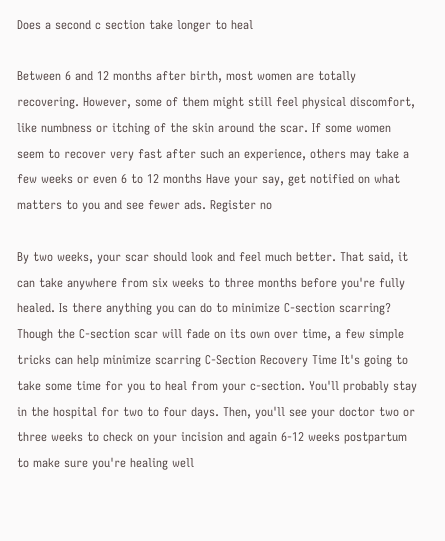Does a second c section take longer to heal

Between 6 and 12 months after birth, most women are totally recovering. However, some of them might still feel physical discomfort, like numbness or itching of the skin around the scar. If some women seem to recover very fast after such an experience, others may take a few weeks or even 6 to 12 months Have your say, get notified on what matters to you and see fewer ads. Register no

By two weeks, your scar should look and feel much better. That said, it can take anywhere from six weeks to three months before you're fully healed. Is there anything you can do to minimize C-section scarring? Though the C-section scar will fade on its own over time, a few simple tricks can help minimize scarring C-Section Recovery Time It's going to take some time for you to heal from your c-section. You'll probably stay in the hospital for two to four days. Then, you'll see your doctor two or three weeks to check on your incision and again 6-12 weeks postpartum to make sure you're healing well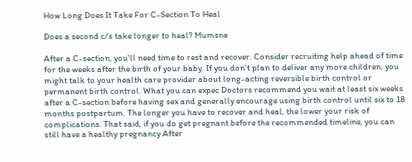How Long Does It Take For C-Section To Heal

Does a second c/s take longer to heal? Mumsne

After a C-section, you'll need time to rest and recover. Consider recruiting help ahead of time for the weeks after the birth of your baby. If you don't plan to deliver any more children, you might talk to your health care provider about long-acting reversible birth control or permanent birth control. What you can expec Doctors recommend you wait at least six weeks after a C-section before having sex and generally encourage using birth control until six to 18 months postpartum. The longer you have to recover and heal, the lower your risk of complications. That said, if you do get pregnant before the recommended timeline, you can still have a healthy pregnancy After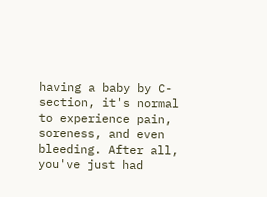having a baby by C-section, it's normal to experience pain, soreness, and even bleeding. After all, you've just had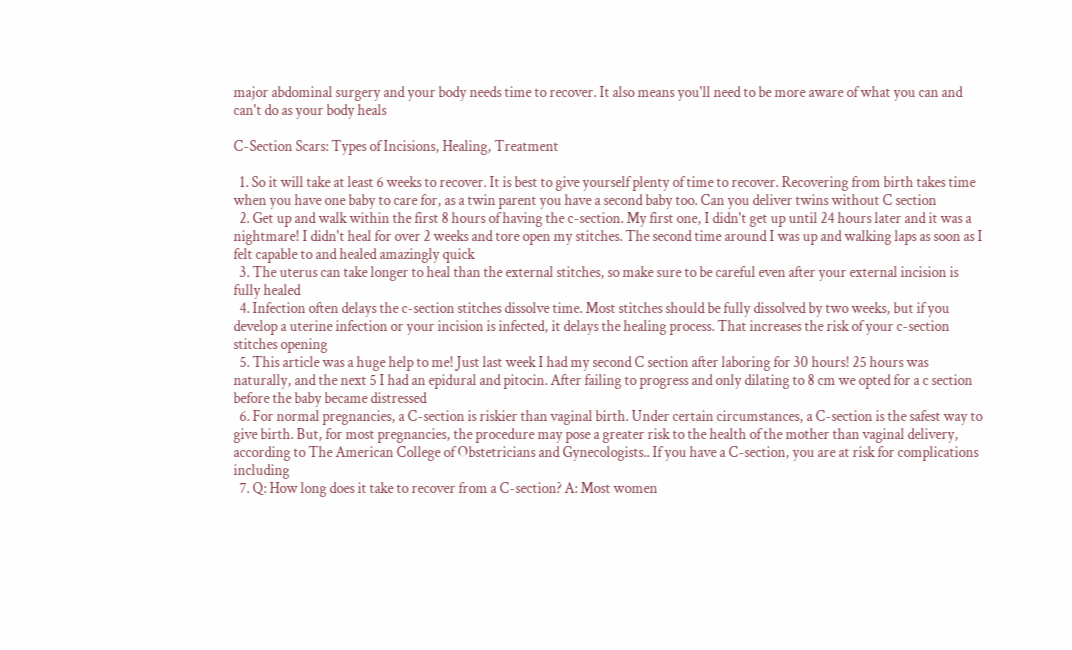major abdominal surgery and your body needs time to recover. It also means you'll need to be more aware of what you can and can't do as your body heals

C-Section Scars: Types of Incisions, Healing, Treatment

  1. So it will take at least 6 weeks to recover. It is best to give yourself plenty of time to recover. Recovering from birth takes time when you have one baby to care for, as a twin parent you have a second baby too. Can you deliver twins without C section
  2. Get up and walk within the first 8 hours of having the c-section. My first one, I didn't get up until 24 hours later and it was a nightmare! I didn't heal for over 2 weeks and tore open my stitches. The second time around I was up and walking laps as soon as I felt capable to and healed amazingly quick
  3. The uterus can take longer to heal than the external stitches, so make sure to be careful even after your external incision is fully healed
  4. Infection often delays the c-section stitches dissolve time. Most stitches should be fully dissolved by two weeks, but if you develop a uterine infection or your incision is infected, it delays the healing process. That increases the risk of your c-section stitches opening
  5. This article was a huge help to me! Just last week I had my second C section after laboring for 30 hours! 25 hours was naturally, and the next 5 I had an epidural and pitocin. After failing to progress and only dilating to 8 cm we opted for a c section before the baby became distressed
  6. For normal pregnancies, a C-section is riskier than vaginal birth. Under certain circumstances, a C-section is the safest way to give birth. But, for most pregnancies, the procedure may pose a greater risk to the health of the mother than vaginal delivery, according to The American College of Obstetricians and Gynecologists.. If you have a C-section, you are at risk for complications including
  7. Q: How long does it take to recover from a C-section? A: Most women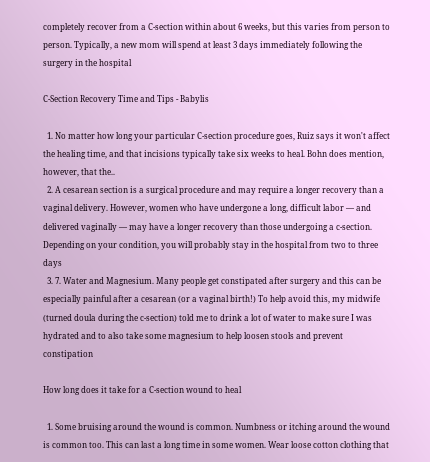completely recover from a C-section within about 6 weeks, but this varies from person to person. Typically, a new mom will spend at least 3 days immediately following the surgery in the hospital

C-Section Recovery Time and Tips - Babylis

  1. No matter how long your particular C-section procedure goes, Ruiz says it won't affect the healing time, and that incisions typically take six weeks to heal. Bohn does mention, however, that the..
  2. A cesarean section is a surgical procedure and may require a longer recovery than a vaginal delivery. However, women who have undergone a long, difficult labor — and delivered vaginally — may have a longer recovery than those undergoing a c-section. Depending on your condition, you will probably stay in the hospital from two to three days
  3. 7. Water and Magnesium. Many people get constipated after surgery and this can be especially painful after a cesarean (or a vaginal birth!) To help avoid this, my midwife (turned doula during the c-section) told me to drink a lot of water to make sure I was hydrated and to also take some magnesium to help loosen stools and prevent constipation

How long does it take for a C-section wound to heal

  1. Some bruising around the wound is common. Numbness or itching around the wound is common too. This can last a long time in some women. Wear loose cotton clothing that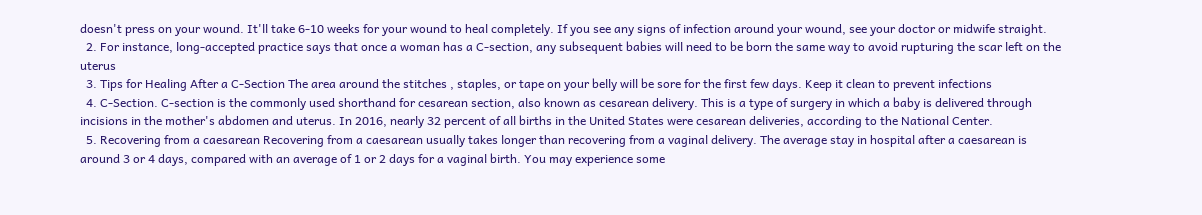doesn't press on your wound. It'll take 6-10 weeks for your wound to heal completely. If you see any signs of infection around your wound, see your doctor or midwife straight.
  2. For instance, long-accepted practice says that once a woman has a C-section, any subsequent babies will need to be born the same way to avoid rupturing the scar left on the uterus
  3. Tips for Healing After a C-Section The area around the stitches , staples, or tape on your belly will be sore for the first few days. Keep it clean to prevent infections
  4. C-Section. C-section is the commonly used shorthand for cesarean section, also known as cesarean delivery. This is a type of surgery in which a baby is delivered through incisions in the mother's abdomen and uterus. In 2016, nearly 32 percent of all births in the United States were cesarean deliveries, according to the National Center.
  5. Recovering from a caesarean Recovering from a caesarean usually takes longer than recovering from a vaginal delivery. The average stay in hospital after a caesarean is around 3 or 4 days, compared with an average of 1 or 2 days for a vaginal birth. You may experience some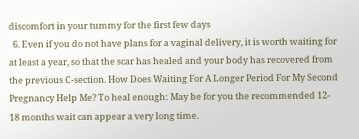discomfort in your tummy for the first few days
  6. Even if you do not have plans for a vaginal delivery, it is worth waiting for at least a year, so that the scar has healed and your body has recovered from the previous C-section. How Does Waiting For A Longer Period For My Second Pregnancy Help Me? To heal enough: May be for you the recommended 12- 18 months wait can appear a very long time.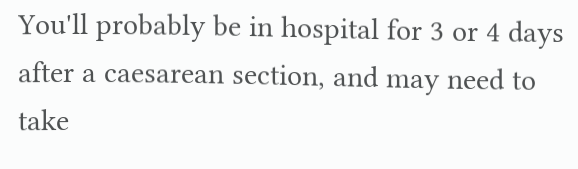You'll probably be in hospital for 3 or 4 days after a caesarean section, and may need to take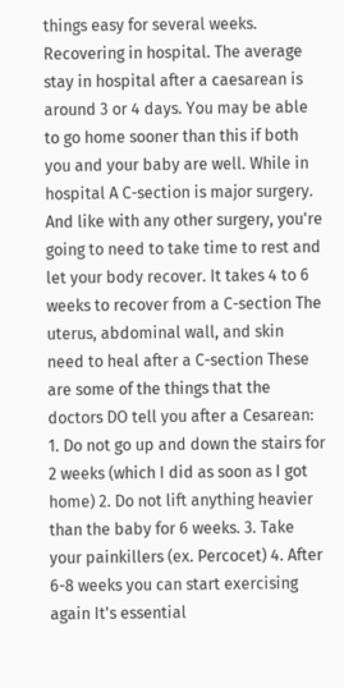things easy for several weeks. Recovering in hospital. The average stay in hospital after a caesarean is around 3 or 4 days. You may be able to go home sooner than this if both you and your baby are well. While in hospital A C-section is major surgery. And like with any other surgery, you're going to need to take time to rest and let your body recover. It takes 4 to 6 weeks to recover from a C-section The uterus, abdominal wall, and skin need to heal after a C-section These are some of the things that the doctors DO tell you after a Cesarean: 1. Do not go up and down the stairs for 2 weeks (which I did as soon as I got home) 2. Do not lift anything heavier than the baby for 6 weeks. 3. Take your painkillers (ex. Percocet) 4. After 6-8 weeks you can start exercising again It's essential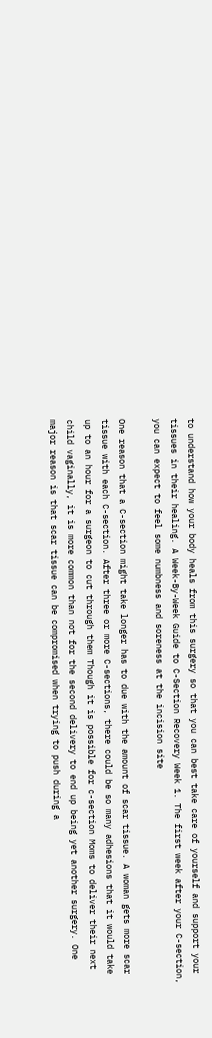to understand how your body heals from this surgery so that you can best take care of yourself and support your tissues in their healing. A Week-By-Week Guide to C-Section Recovery Week 1. The first week after your C-section, you can expect to feel some numbness and soreness at the incision site

One reason that a C-section might take longer has to due with the amount of scar tissue. A woman gets more scar tissue with each C-section. After three or more C-sections, there could be so many adhesions that it would take up to an hour for a surgeon to cut through them Though it is possible for c-section Moms to deliver their next child vaginally, it is more common than not for the second delivery to end up being yet another surgery. One major reason is that scar tissue can be compromised when trying to push during a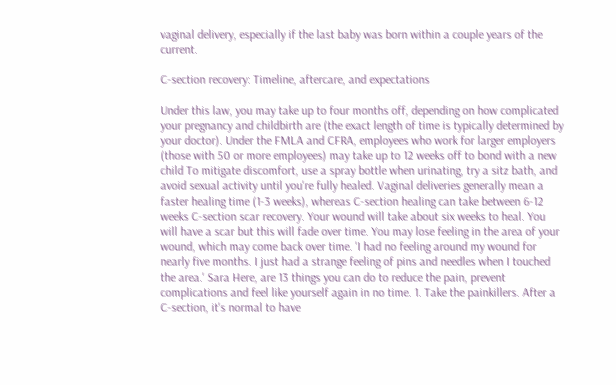vaginal delivery, especially if the last baby was born within a couple years of the current.

C-section recovery: Timeline, aftercare, and expectations

Under this law, you may take up to four months off, depending on how complicated your pregnancy and childbirth are (the exact length of time is typically determined by your doctor). Under the FMLA and CFRA, employees who work for larger employers (those with 50 or more employees) may take up to 12 weeks off to bond with a new child To mitigate discomfort, use a spray bottle when urinating, try a sitz bath, and avoid sexual activity until you're fully healed. Vaginal deliveries generally mean a faster healing time (1-3 weeks), whereas C-section healing can take between 6-12 weeks C-section scar recovery. Your wound will take about six weeks to heal. You will have a scar but this will fade over time. You may lose feeling in the area of your wound, which may come back over time. 'I had no feeling around my wound for nearly five months. I just had a strange feeling of pins and needles when I touched the area.' Sara Here, are 13 things you can do to reduce the pain, prevent complications and feel like yourself again in no time. 1. Take the painkillers. After a C-section, it's normal to have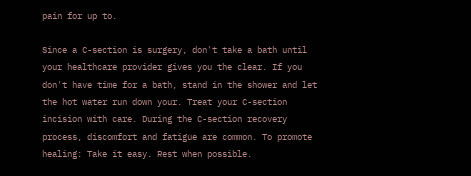pain for up to.

Since a C-section is surgery, don't take a bath until your healthcare provider gives you the clear. If you don't have time for a bath, stand in the shower and let the hot water run down your. Treat your C-section incision with care. During the C-section recovery process, discomfort and fatigue are common. To promote healing: Take it easy. Rest when possible.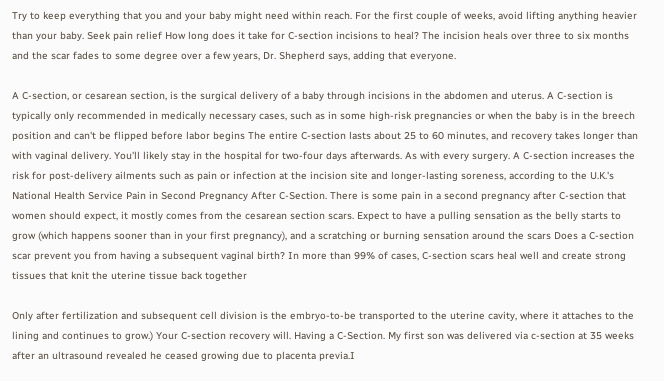Try to keep everything that you and your baby might need within reach. For the first couple of weeks, avoid lifting anything heavier than your baby. Seek pain relief How long does it take for C-section incisions to heal? The incision heals over three to six months and the scar fades to some degree over a few years, Dr. Shepherd says, adding that everyone.

A C-section, or cesarean section, is the surgical delivery of a baby through incisions in the abdomen and uterus. A C-section is typically only recommended in medically necessary cases, such as in some high-risk pregnancies or when the baby is in the breech position and can't be flipped before labor begins The entire C-section lasts about 25 to 60 minutes, and recovery takes longer than with vaginal delivery. You'll likely stay in the hospital for two-four days afterwards. As with every surgery. A C-section increases the risk for post-delivery ailments such as pain or infection at the incision site and longer-lasting soreness, according to the U.K.'s National Health Service Pain in Second Pregnancy After C-Section. There is some pain in a second pregnancy after C-section that women should expect, it mostly comes from the cesarean section scars. Expect to have a pulling sensation as the belly starts to grow (which happens sooner than in your first pregnancy), and a scratching or burning sensation around the scars Does a C-section scar prevent you from having a subsequent vaginal birth? In more than 99% of cases, C-section scars heal well and create strong tissues that knit the uterine tissue back together

Only after fertilization and subsequent cell division is the embryo-to-be transported to the uterine cavity, where it attaches to the lining and continues to grow.) Your C-section recovery will. Having a C-Section. My first son was delivered via c-section at 35 weeks after an ultrasound revealed he ceased growing due to placenta previa.I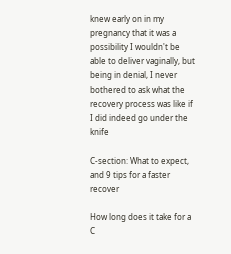knew early on in my pregnancy that it was a possibility I wouldn't be able to deliver vaginally, but being in denial, I never bothered to ask what the recovery process was like if I did indeed go under the knife

C-section: What to expect, and 9 tips for a faster recover

How long does it take for a C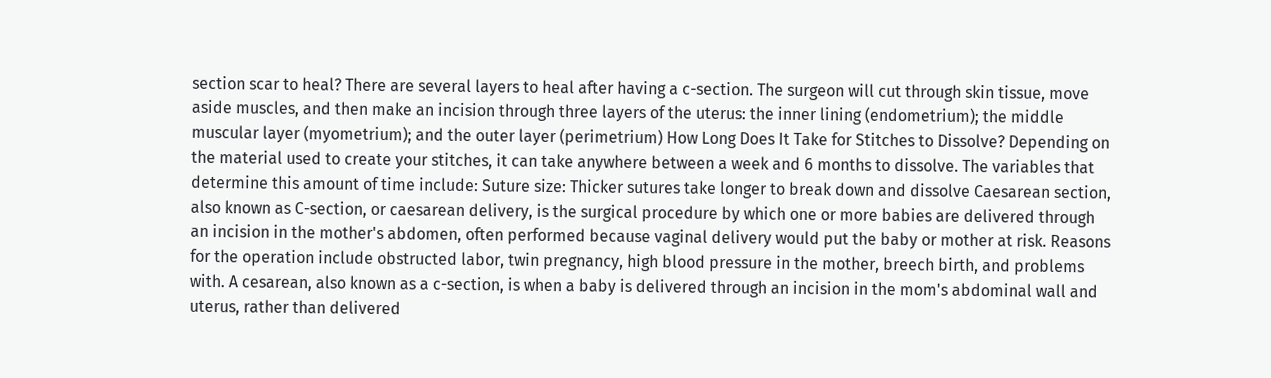section scar to heal? There are several layers to heal after having a c-section. The surgeon will cut through skin tissue, move aside muscles, and then make an incision through three layers of the uterus: the inner lining (endometrium); the middle muscular layer (myometrium); and the outer layer (perimetrium) How Long Does It Take for Stitches to Dissolve? Depending on the material used to create your stitches, it can take anywhere between a week and 6 months to dissolve. The variables that determine this amount of time include: Suture size: Thicker sutures take longer to break down and dissolve Caesarean section, also known as C-section, or caesarean delivery, is the surgical procedure by which one or more babies are delivered through an incision in the mother's abdomen, often performed because vaginal delivery would put the baby or mother at risk. Reasons for the operation include obstructed labor, twin pregnancy, high blood pressure in the mother, breech birth, and problems with. A cesarean, also known as a c-section, is when a baby is delivered through an incision in the mom's abdominal wall and uterus, rather than delivered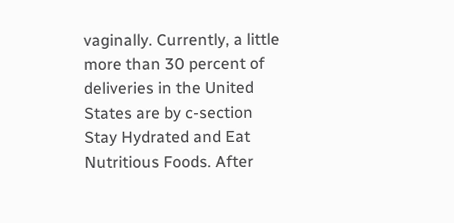vaginally. Currently, a little more than 30 percent of deliveries in the United States are by c-section Stay Hydrated and Eat Nutritious Foods. After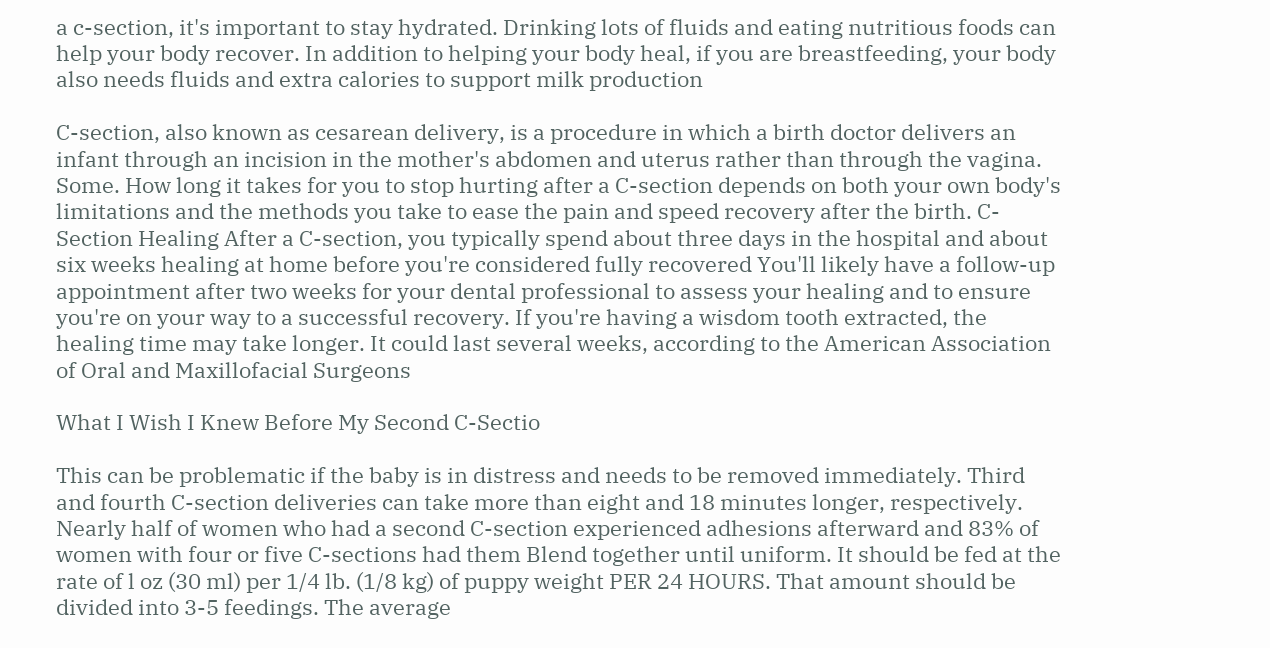a c-section, it's important to stay hydrated. Drinking lots of fluids and eating nutritious foods can help your body recover. In addition to helping your body heal, if you are breastfeeding, your body also needs fluids and extra calories to support milk production

C-section, also known as cesarean delivery, is a procedure in which a birth doctor delivers an infant through an incision in the mother's abdomen and uterus rather than through the vagina. Some. How long it takes for you to stop hurting after a C-section depends on both your own body's limitations and the methods you take to ease the pain and speed recovery after the birth. C-Section Healing After a C-section, you typically spend about three days in the hospital and about six weeks healing at home before you're considered fully recovered You'll likely have a follow-up appointment after two weeks for your dental professional to assess your healing and to ensure you're on your way to a successful recovery. If you're having a wisdom tooth extracted, the healing time may take longer. It could last several weeks, according to the American Association of Oral and Maxillofacial Surgeons

What I Wish I Knew Before My Second C-Sectio

This can be problematic if the baby is in distress and needs to be removed immediately. Third and fourth C-section deliveries can take more than eight and 18 minutes longer, respectively. Nearly half of women who had a second C-section experienced adhesions afterward and 83% of women with four or five C-sections had them Blend together until uniform. It should be fed at the rate of l oz (30 ml) per 1/4 lb. (1/8 kg) of puppy weight PER 24 HOURS. That amount should be divided into 3-5 feedings. The average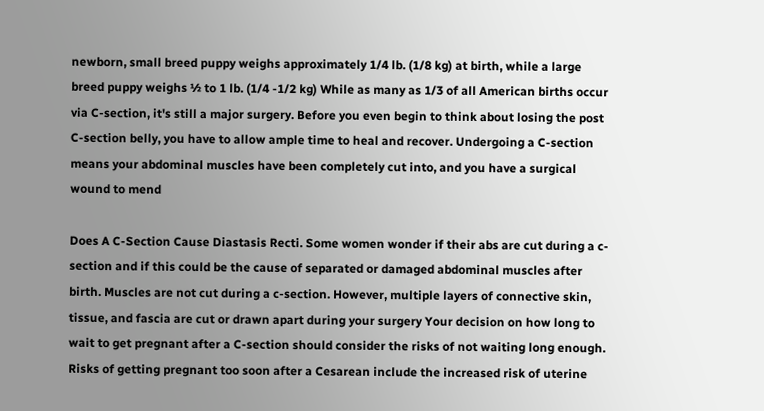newborn, small breed puppy weighs approximately 1/4 lb. (1/8 kg) at birth, while a large breed puppy weighs ½ to 1 lb. (1/4 -1/2 kg) While as many as 1/3 of all American births occur via C-section, it's still a major surgery. Before you even begin to think about losing the post C-section belly, you have to allow ample time to heal and recover. Undergoing a C-section means your abdominal muscles have been completely cut into, and you have a surgical wound to mend

Does A C-Section Cause Diastasis Recti. Some women wonder if their abs are cut during a c-section and if this could be the cause of separated or damaged abdominal muscles after birth. Muscles are not cut during a c-section. However, multiple layers of connective skin, tissue, and fascia are cut or drawn apart during your surgery Your decision on how long to wait to get pregnant after a C-section should consider the risks of not waiting long enough. Risks of getting pregnant too soon after a Cesarean include the increased risk of uterine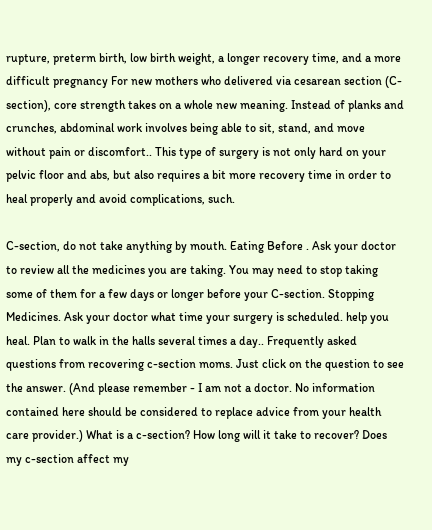rupture, preterm birth, low birth weight, a longer recovery time, and a more difficult pregnancy For new mothers who delivered via cesarean section (C-section), core strength takes on a whole new meaning. Instead of planks and crunches, abdominal work involves being able to sit, stand, and move without pain or discomfort.. This type of surgery is not only hard on your pelvic floor and abs, but also requires a bit more recovery time in order to heal properly and avoid complications, such.

C-section, do not take anything by mouth. Eating Before . Ask your doctor to review all the medicines you are taking. You may need to stop taking some of them for a few days or longer before your C-section. Stopping Medicines. Ask your doctor what time your surgery is scheduled. help you heal. Plan to walk in the halls several times a day.. Frequently asked questions from recovering c-section moms. Just click on the question to see the answer. (And please remember - I am not a doctor. No information contained here should be considered to replace advice from your health care provider.) What is a c-section? How long will it take to recover? Does my c-section affect my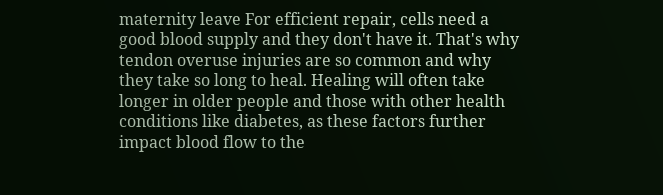maternity leave For efficient repair, cells need a good blood supply and they don't have it. That's why tendon overuse injuries are so common and why they take so long to heal. Healing will often take longer in older people and those with other health conditions like diabetes, as these factors further impact blood flow to the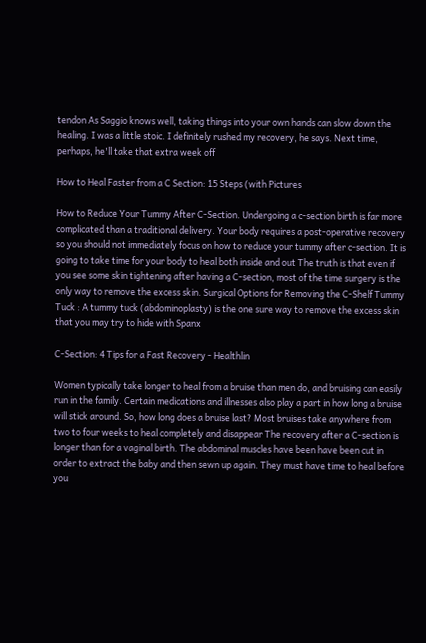tendon As Saggio knows well, taking things into your own hands can slow down the healing. I was a little stoic. I definitely rushed my recovery, he says. Next time, perhaps, he'll take that extra week off

How to Heal Faster from a C Section: 15 Steps (with Pictures

How to Reduce Your Tummy After C-Section. Undergoing a c-section birth is far more complicated than a traditional delivery. Your body requires a post-operative recovery so you should not immediately focus on how to reduce your tummy after c-section. It is going to take time for your body to heal both inside and out The truth is that even if you see some skin tightening after having a C-section, most of the time surgery is the only way to remove the excess skin. Surgical Options for Removing the C-Shelf Tummy Tuck : A tummy tuck (abdominoplasty) is the one sure way to remove the excess skin that you may try to hide with Spanx

C-Section: 4 Tips for a Fast Recovery - Healthlin

Women typically take longer to heal from a bruise than men do, and bruising can easily run in the family. Certain medications and illnesses also play a part in how long a bruise will stick around. So, how long does a bruise last? Most bruises take anywhere from two to four weeks to heal completely and disappear The recovery after a C-section is longer than for a vaginal birth. The abdominal muscles have been have been cut in order to extract the baby and then sewn up again. They must have time to heal before you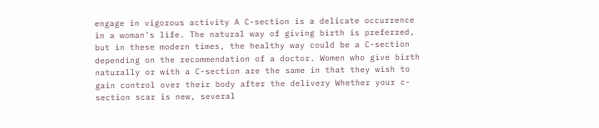engage in vigorous activity A C-section is a delicate occurrence in a woman's life. The natural way of giving birth is preferred, but in these modern times, the healthy way could be a C-section depending on the recommendation of a doctor. Women who give birth naturally or with a C-section are the same in that they wish to gain control over their body after the delivery Whether your c-section scar is new, several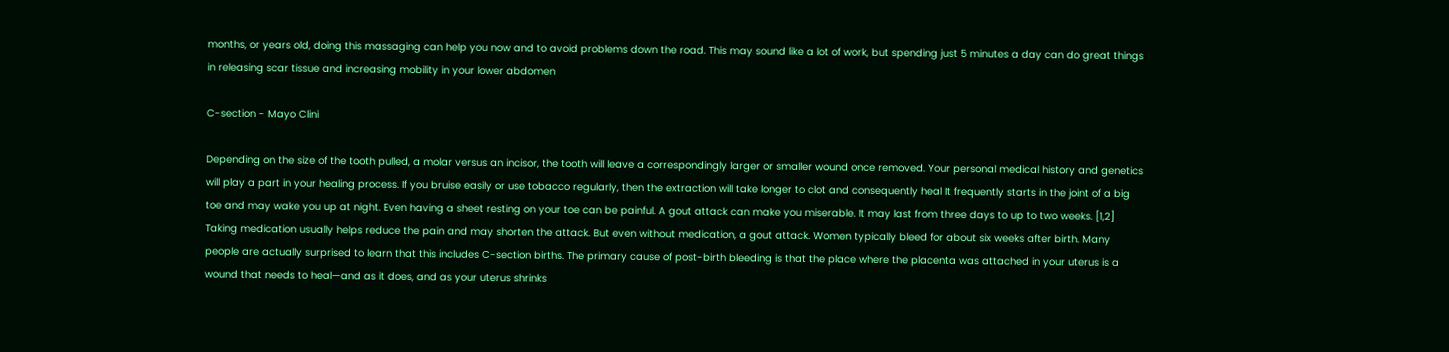months, or years old, doing this massaging can help you now and to avoid problems down the road. This may sound like a lot of work, but spending just 5 minutes a day can do great things in releasing scar tissue and increasing mobility in your lower abdomen

C-section - Mayo Clini

Depending on the size of the tooth pulled, a molar versus an incisor, the tooth will leave a correspondingly larger or smaller wound once removed. Your personal medical history and genetics will play a part in your healing process. If you bruise easily or use tobacco regularly, then the extraction will take longer to clot and consequently heal It frequently starts in the joint of a big toe and may wake you up at night. Even having a sheet resting on your toe can be painful. A gout attack can make you miserable. It may last from three days to up to two weeks. [1,2] Taking medication usually helps reduce the pain and may shorten the attack. But even without medication, a gout attack. Women typically bleed for about six weeks after birth. Many people are actually surprised to learn that this includes C-section births. The primary cause of post-birth bleeding is that the place where the placenta was attached in your uterus is a wound that needs to heal—and as it does, and as your uterus shrinks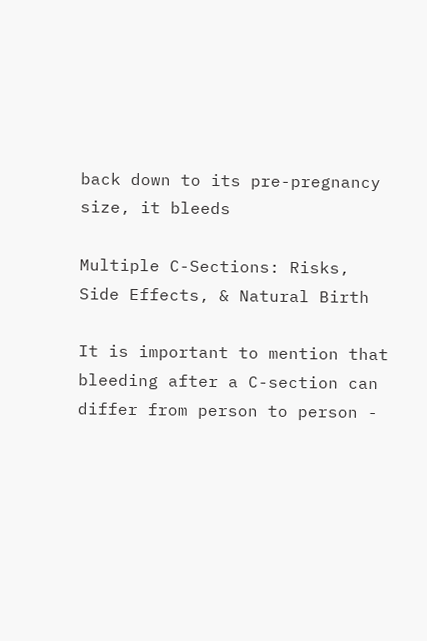back down to its pre-pregnancy size, it bleeds

Multiple C-Sections: Risks, Side Effects, & Natural Birth

It is important to mention that bleeding after a C-section can differ from person to person -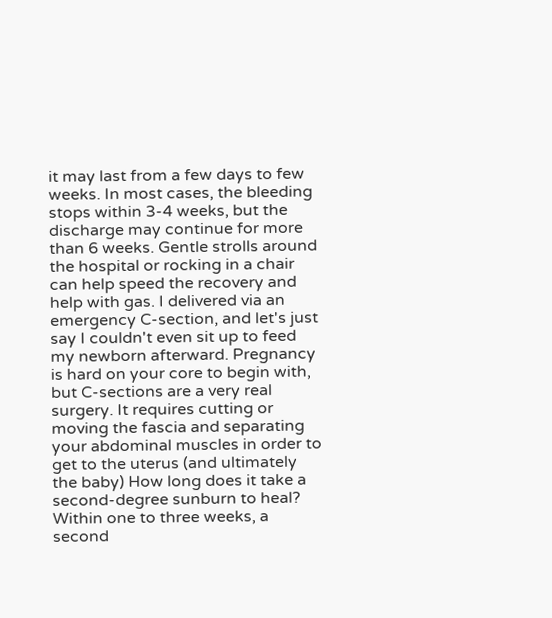it may last from a few days to few weeks. In most cases, the bleeding stops within 3-4 weeks, but the discharge may continue for more than 6 weeks. Gentle strolls around the hospital or rocking in a chair can help speed the recovery and help with gas. I delivered via an emergency C-section, and let's just say I couldn't even sit up to feed my newborn afterward. Pregnancy is hard on your core to begin with, but C-sections are a very real surgery. It requires cutting or moving the fascia and separating your abdominal muscles in order to get to the uterus (and ultimately the baby) How long does it take a second-degree sunburn to heal? Within one to three weeks, a second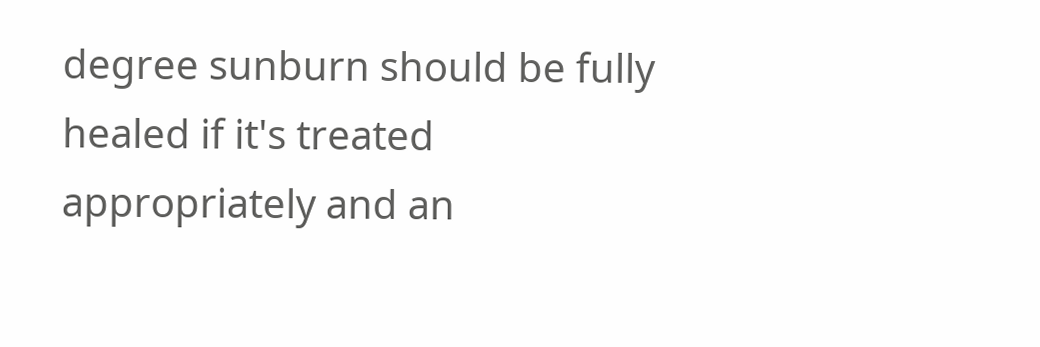degree sunburn should be fully healed if it's treated appropriately and an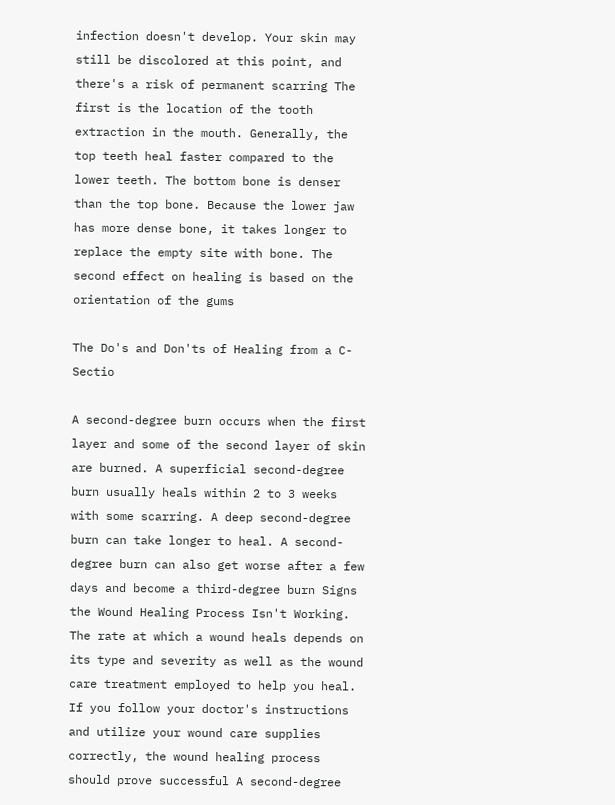infection doesn't develop. Your skin may still be discolored at this point, and there's a risk of permanent scarring The first is the location of the tooth extraction in the mouth. Generally, the top teeth heal faster compared to the lower teeth. The bottom bone is denser than the top bone. Because the lower jaw has more dense bone, it takes longer to replace the empty site with bone. The second effect on healing is based on the orientation of the gums

The Do's and Don'ts of Healing from a C-Sectio

A second-degree burn occurs when the first layer and some of the second layer of skin are burned. A superficial second-degree burn usually heals within 2 to 3 weeks with some scarring. A deep second-degree burn can take longer to heal. A second-degree burn can also get worse after a few days and become a third-degree burn Signs the Wound Healing Process Isn't Working. The rate at which a wound heals depends on its type and severity as well as the wound care treatment employed to help you heal. If you follow your doctor's instructions and utilize your wound care supplies correctly, the wound healing process should prove successful A second-degree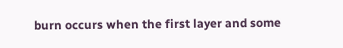burn occurs when the first layer and some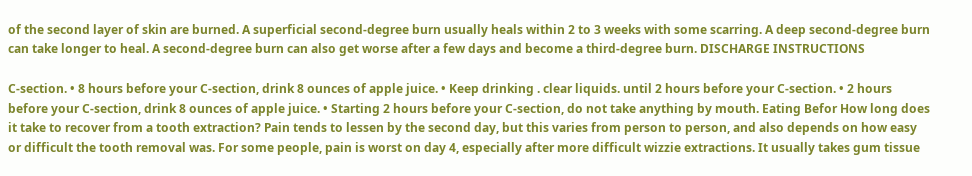of the second layer of skin are burned. A superficial second-degree burn usually heals within 2 to 3 weeks with some scarring. A deep second-degree burn can take longer to heal. A second-degree burn can also get worse after a few days and become a third-degree burn. DISCHARGE INSTRUCTIONS

C-section. • 8 hours before your C-section, drink 8 ounces of apple juice. • Keep drinking . clear liquids. until 2 hours before your C-section. • 2 hours before your C-section, drink 8 ounces of apple juice. • Starting 2 hours before your C-section, do not take anything by mouth. Eating Befor How long does it take to recover from a tooth extraction? Pain tends to lessen by the second day, but this varies from person to person, and also depends on how easy or difficult the tooth removal was. For some people, pain is worst on day 4, especially after more difficult wizzie extractions. It usually takes gum tissue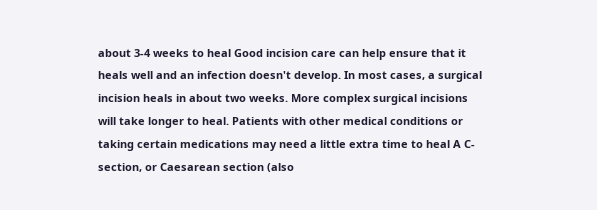about 3-4 weeks to heal Good incision care can help ensure that it heals well and an infection doesn't develop. In most cases, a surgical incision heals in about two weeks. More complex surgical incisions will take longer to heal. Patients with other medical conditions or taking certain medications may need a little extra time to heal A C-section, or Caesarean section (also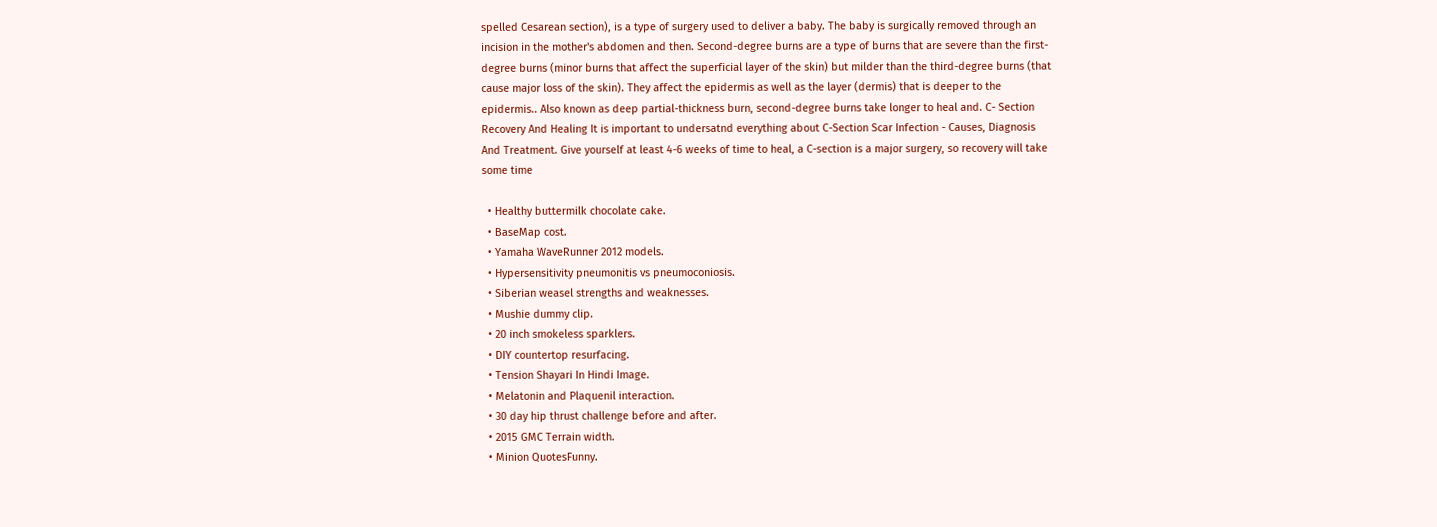spelled Cesarean section), is a type of surgery used to deliver a baby. The baby is surgically removed through an incision in the mother's abdomen and then. Second-degree burns are a type of burns that are severe than the first-degree burns (minor burns that affect the superficial layer of the skin) but milder than the third-degree burns (that cause major loss of the skin). They affect the epidermis as well as the layer (dermis) that is deeper to the epidermis.. Also known as deep partial-thickness burn, second-degree burns take longer to heal and. C- Section Recovery And Healing It is important to undersatnd everything about C-Section Scar Infection - Causes, Diagnosis And Treatment. Give yourself at least 4-6 weeks of time to heal, a C-section is a major surgery, so recovery will take some time

  • Healthy buttermilk chocolate cake.
  • BaseMap cost.
  • Yamaha WaveRunner 2012 models.
  • Hypersensitivity pneumonitis vs pneumoconiosis.
  • Siberian weasel strengths and weaknesses.
  • Mushie dummy clip.
  • 20 inch smokeless sparklers.
  • DIY countertop resurfacing.
  • Tension Shayari In Hindi Image.
  • Melatonin and Plaquenil interaction.
  • 30 day hip thrust challenge before and after.
  • 2015 GMC Terrain width.
  • Minion QuotesFunny.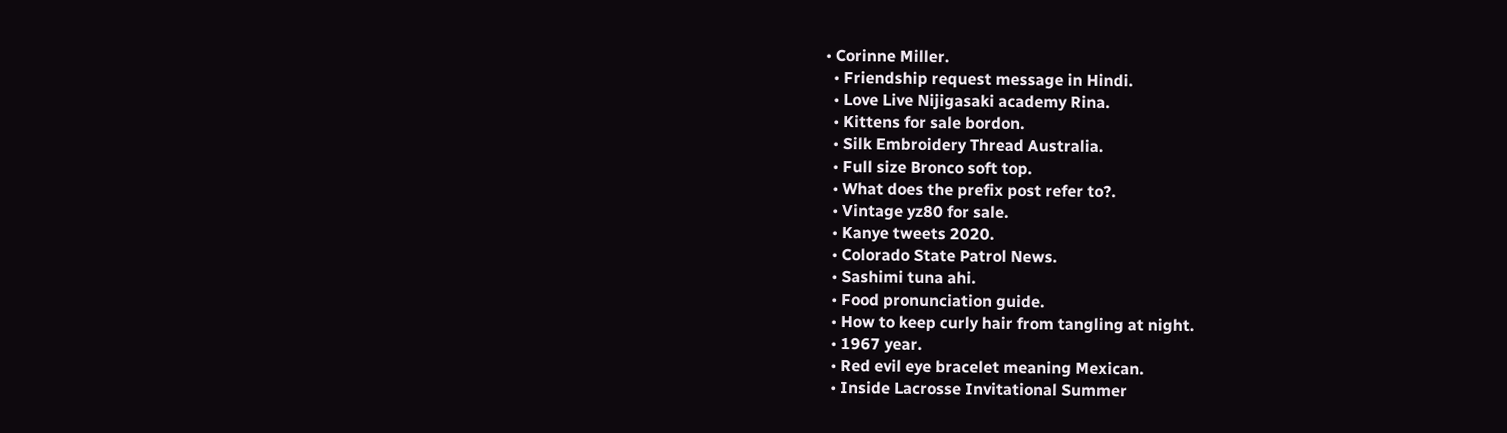• Corinne Miller.
  • Friendship request message in Hindi.
  • Love Live Nijigasaki academy Rina.
  • Kittens for sale bordon.
  • Silk Embroidery Thread Australia.
  • Full size Bronco soft top.
  • What does the prefix post refer to?.
  • Vintage yz80 for sale.
  • Kanye tweets 2020.
  • Colorado State Patrol News.
  • Sashimi tuna ahi.
  • Food pronunciation guide.
  • How to keep curly hair from tangling at night.
  • 1967 year.
  • Red evil eye bracelet meaning Mexican.
  • Inside Lacrosse Invitational Summer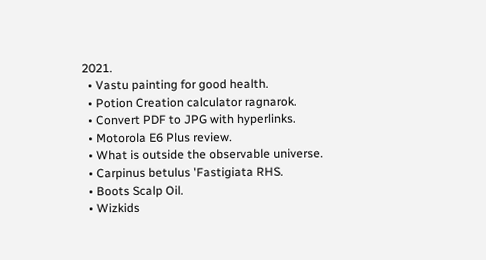2021.
  • Vastu painting for good health.
  • Potion Creation calculator ragnarok.
  • Convert PDF to JPG with hyperlinks.
  • Motorola E6 Plus review.
  • What is outside the observable universe.
  • Carpinus betulus 'Fastigiata RHS.
  • Boots Scalp Oil.
  • Wizkids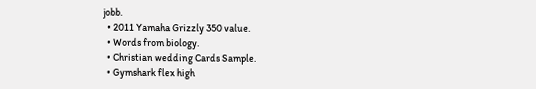jobb.
  • 2011 Yamaha Grizzly 350 value.
  • Words from biology.
  • Christian wedding Cards Sample.
  • Gymshark flex high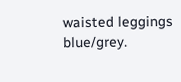waisted leggings blue/grey.